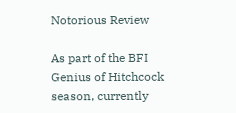Notorious Review

As part of the BFI Genius of Hitchcock season, currently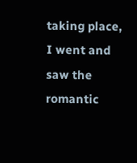taking place, I went and saw the romantic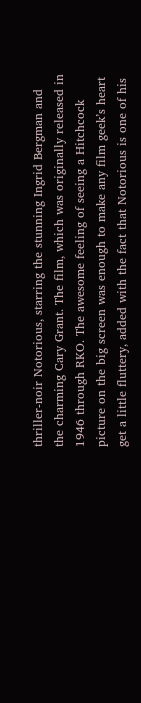thriller-noir Notorious, starring the stunning Ingrid Bergman and the charming Cary Grant. The film, which was originally released in 1946 through RKO. The awesome feeling of seeing a Hitchcock picture on the big screen was enough to make any film geek’s heart get a little fluttery, added with the fact that Notorious is one of his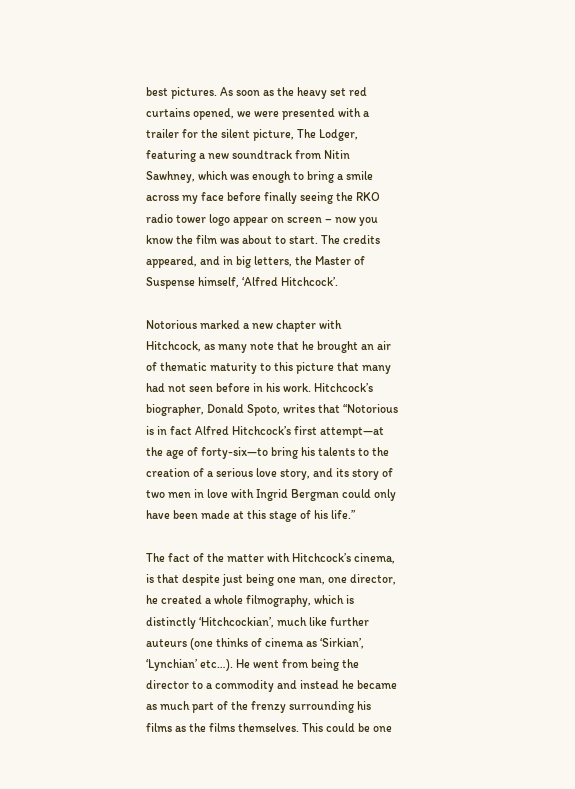best pictures. As soon as the heavy set red curtains opened, we were presented with a trailer for the silent picture, The Lodger, featuring a new soundtrack from Nitin Sawhney, which was enough to bring a smile across my face before finally seeing the RKO radio tower logo appear on screen – now you know the film was about to start. The credits appeared, and in big letters, the Master of Suspense himself, ‘Alfred Hitchcock’.

Notorious marked a new chapter with Hitchcock, as many note that he brought an air of thematic maturity to this picture that many had not seen before in his work. Hitchcock’s biographer, Donald Spoto, writes that “Notorious is in fact Alfred Hitchcock’s first attempt—at the age of forty-six—to bring his talents to the creation of a serious love story, and its story of two men in love with Ingrid Bergman could only have been made at this stage of his life.”

The fact of the matter with Hitchcock’s cinema, is that despite just being one man, one director, he created a whole filmography, which is distinctly ‘Hitchcockian’, much like further auteurs (one thinks of cinema as ‘Sirkian’, ‘Lynchian’ etc…). He went from being the director to a commodity and instead he became as much part of the frenzy surrounding his films as the films themselves. This could be one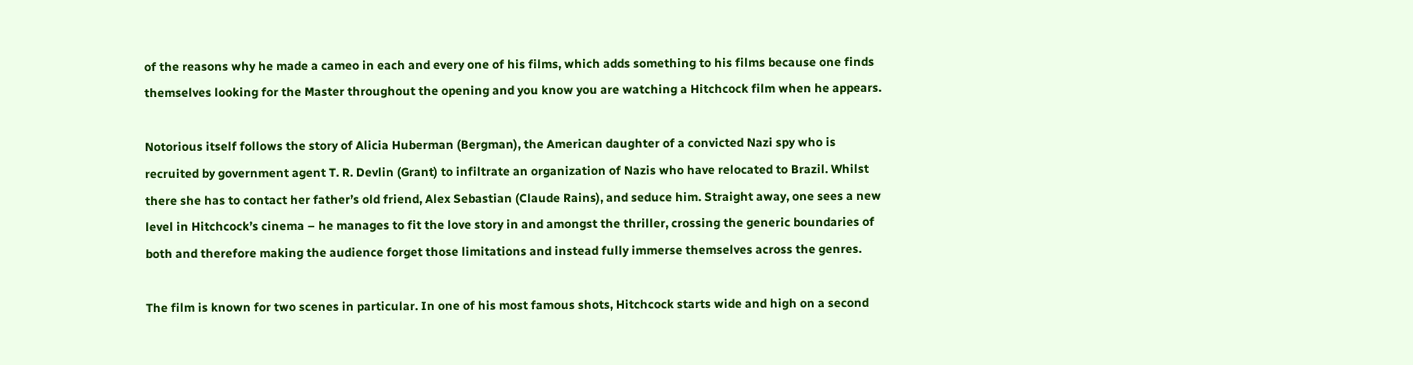of the reasons why he made a cameo in each and every one of his films, which adds something to his films because one finds themselves looking for the Master throughout the opening and you know you are watching a Hitchcock film when he appears.

Notorious itself follows the story of Alicia Huberman (Bergman), the American daughter of a convicted Nazi spy who is recruited by government agent T. R. Devlin (Grant) to infiltrate an organization of Nazis who have relocated to Brazil. Whilst there she has to contact her father’s old friend, Alex Sebastian (Claude Rains), and seduce him. Straight away, one sees a new level in Hitchcock’s cinema – he manages to fit the love story in and amongst the thriller, crossing the generic boundaries of both and therefore making the audience forget those limitations and instead fully immerse themselves across the genres.

The film is known for two scenes in particular. In one of his most famous shots, Hitchcock starts wide and high on a second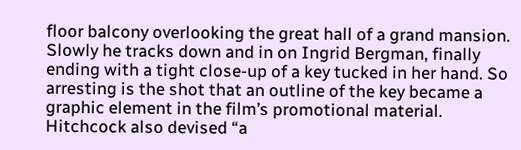floor balcony overlooking the great hall of a grand mansion. Slowly he tracks down and in on Ingrid Bergman, finally ending with a tight close-up of a key tucked in her hand. So arresting is the shot that an outline of the key became a graphic element in the film’s promotional material. Hitchcock also devised “a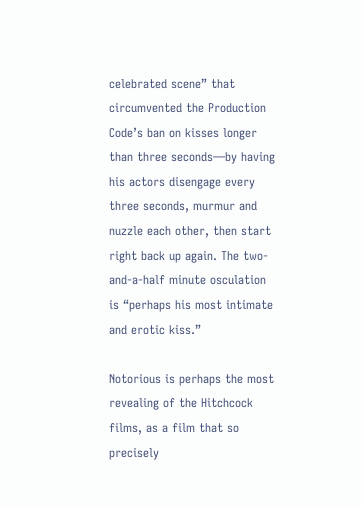celebrated scene” that circumvented the Production Code’s ban on kisses longer than three seconds—by having his actors disengage every three seconds, murmur and nuzzle each other, then start right back up again. The two-and-a-half minute osculation is “perhaps his most intimate and erotic kiss.”

Notorious is perhaps the most revealing of the Hitchcock films, as a film that so precisely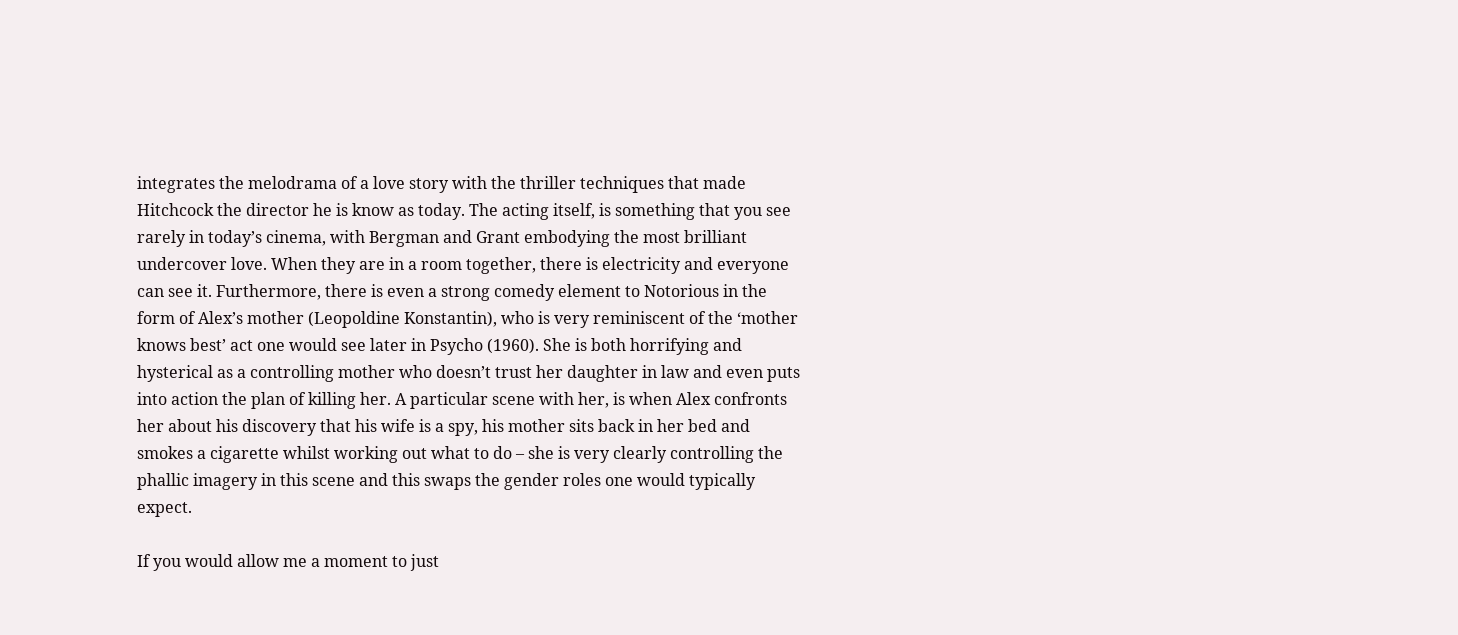integrates the melodrama of a love story with the thriller techniques that made Hitchcock the director he is know as today. The acting itself, is something that you see rarely in today’s cinema, with Bergman and Grant embodying the most brilliant undercover love. When they are in a room together, there is electricity and everyone can see it. Furthermore, there is even a strong comedy element to Notorious in the form of Alex’s mother (Leopoldine Konstantin), who is very reminiscent of the ‘mother knows best’ act one would see later in Psycho (1960). She is both horrifying and hysterical as a controlling mother who doesn’t trust her daughter in law and even puts into action the plan of killing her. A particular scene with her, is when Alex confronts her about his discovery that his wife is a spy, his mother sits back in her bed and smokes a cigarette whilst working out what to do – she is very clearly controlling the phallic imagery in this scene and this swaps the gender roles one would typically expect.

If you would allow me a moment to just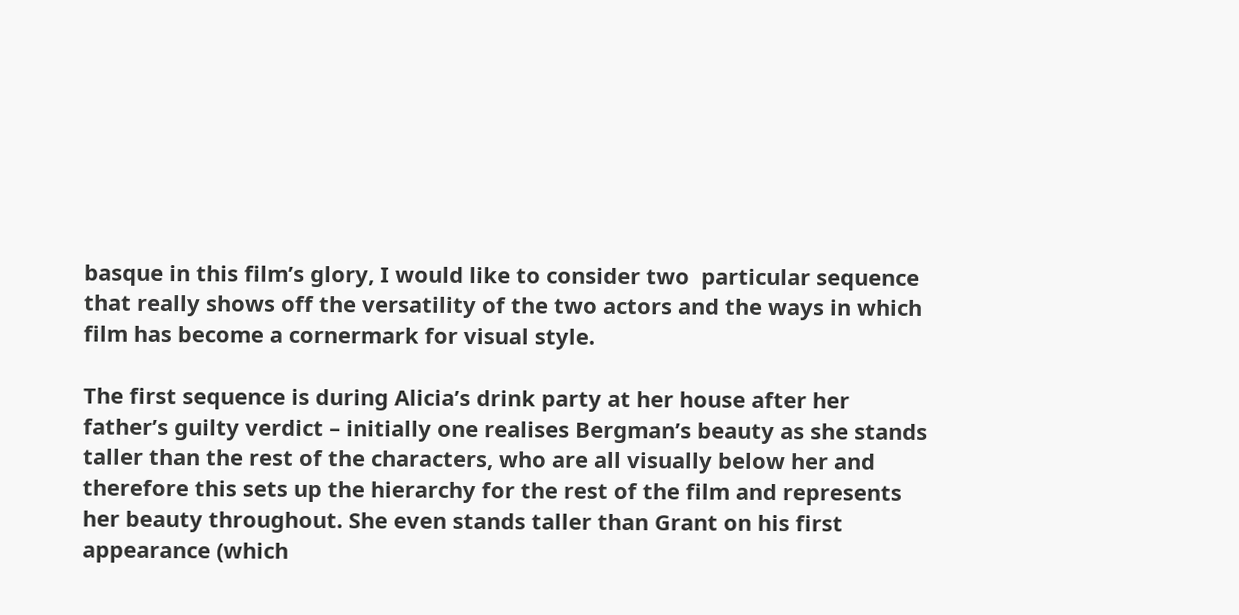basque in this film’s glory, I would like to consider two  particular sequence that really shows off the versatility of the two actors and the ways in which film has become a cornermark for visual style.

The first sequence is during Alicia’s drink party at her house after her father’s guilty verdict – initially one realises Bergman’s beauty as she stands taller than the rest of the characters, who are all visually below her and therefore this sets up the hierarchy for the rest of the film and represents her beauty throughout. She even stands taller than Grant on his first appearance (which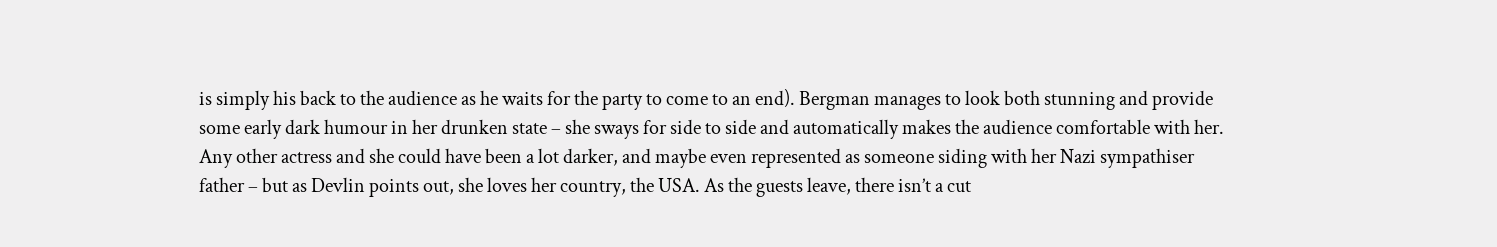is simply his back to the audience as he waits for the party to come to an end). Bergman manages to look both stunning and provide some early dark humour in her drunken state – she sways for side to side and automatically makes the audience comfortable with her. Any other actress and she could have been a lot darker, and maybe even represented as someone siding with her Nazi sympathiser father – but as Devlin points out, she loves her country, the USA. As the guests leave, there isn’t a cut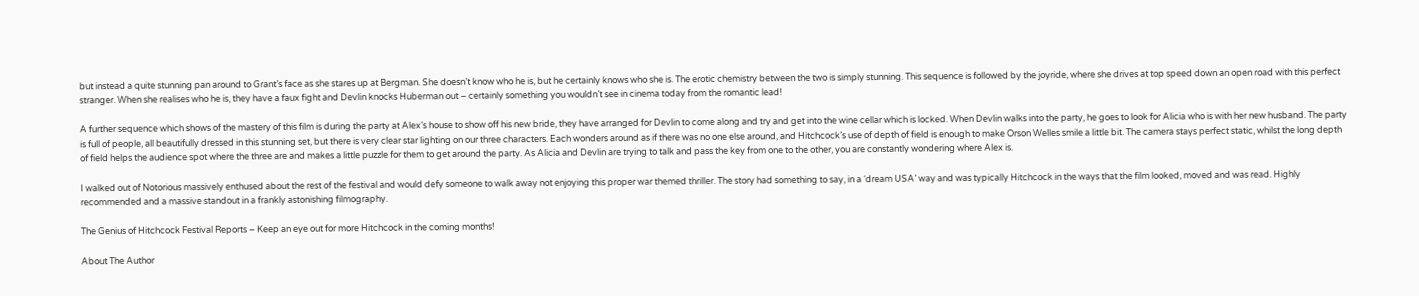but instead a quite stunning pan around to Grant’s face as she stares up at Bergman. She doesn’t know who he is, but he certainly knows who she is. The erotic chemistry between the two is simply stunning. This sequence is followed by the joyride, where she drives at top speed down an open road with this perfect stranger. When she realises who he is, they have a faux fight and Devlin knocks Huberman out – certainly something you wouldn’t see in cinema today from the romantic lead!

A further sequence which shows of the mastery of this film is during the party at Alex’s house to show off his new bride, they have arranged for Devlin to come along and try and get into the wine cellar which is locked. When Devlin walks into the party, he goes to look for Alicia who is with her new husband. The party is full of people, all beautifully dressed in this stunning set, but there is very clear star lighting on our three characters. Each wonders around as if there was no one else around, and Hitchcock’s use of depth of field is enough to make Orson Welles smile a little bit. The camera stays perfect static, whilst the long depth of field helps the audience spot where the three are and makes a little puzzle for them to get around the party. As Alicia and Devlin are trying to talk and pass the key from one to the other, you are constantly wondering where Alex is.

I walked out of Notorious massively enthused about the rest of the festival and would defy someone to walk away not enjoying this proper war themed thriller. The story had something to say, in a ‘dream USA’ way and was typically Hitchcock in the ways that the film looked, moved and was read. Highly recommended and a massive standout in a frankly astonishing filmography.

The Genius of Hitchcock Festival Reports – Keep an eye out for more Hitchcock in the coming months!

About The Author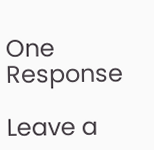One Response

Leave a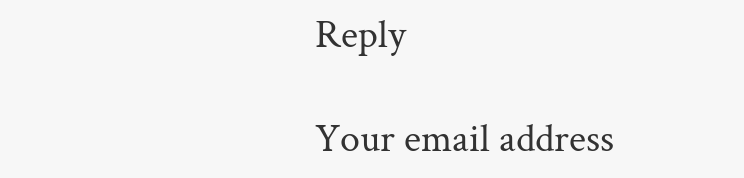Reply

Your email address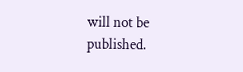will not be published.